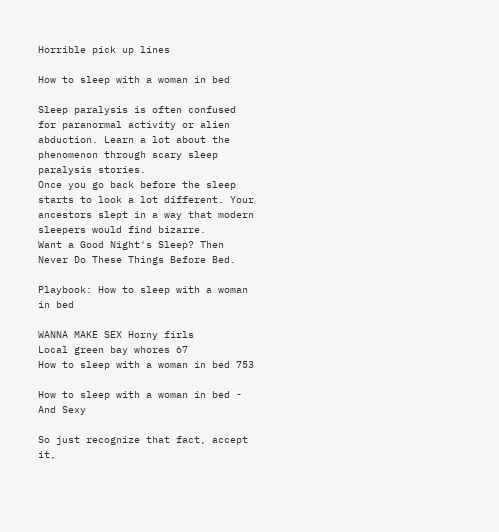Horrible pick up lines

How to sleep with a woman in bed

Sleep paralysis is often confused for paranormal activity or alien abduction. Learn a lot about the phenomenon through scary sleep paralysis stories.
Once you go back before the sleep starts to look a lot different. Your ancestors slept in a way that modern sleepers would find bizarre.
Want a Good Night's Sleep? Then Never Do These Things Before Bed.

Playbook: How to sleep with a woman in bed

WANNA MAKE SEX Horny firls
Local green bay whores 67
How to sleep with a woman in bed 753

How to sleep with a woman in bed - And Sexy

So just recognize that fact, accept it,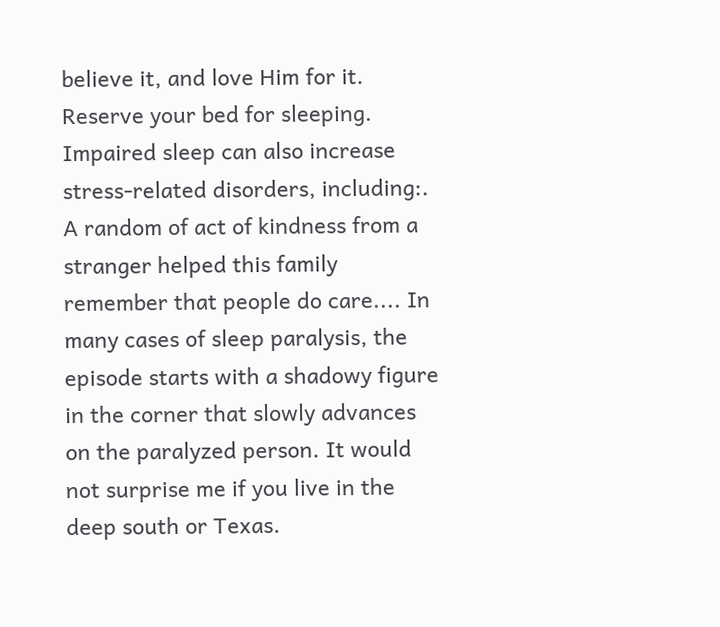believe it, and love Him for it. Reserve your bed for sleeping. Impaired sleep can also increase stress-related disorders, including:. A random of act of kindness from a stranger helped this family remember that people do care.... In many cases of sleep paralysis, the episode starts with a shadowy figure in the corner that slowly advances on the paralyzed person. It would not surprise me if you live in the deep south or Texas.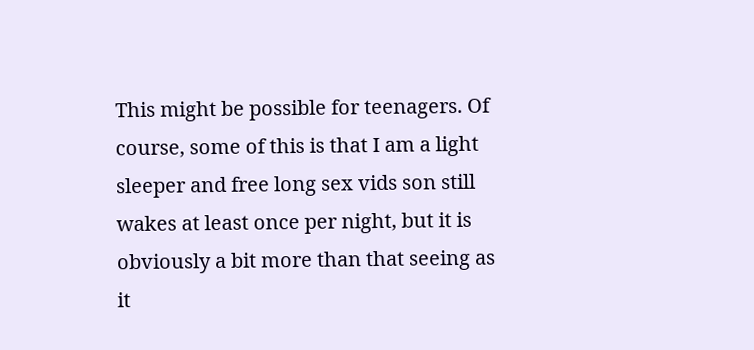This might be possible for teenagers. Of course, some of this is that I am a light sleeper and free long sex vids son still wakes at least once per night, but it is obviously a bit more than that seeing as it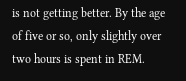is not getting better. By the age of five or so, only slightly over two hours is spent in REM.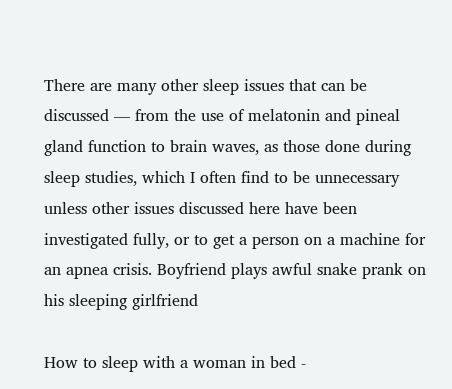There are many other sleep issues that can be discussed — from the use of melatonin and pineal gland function to brain waves, as those done during sleep studies, which I often find to be unnecessary unless other issues discussed here have been investigated fully, or to get a person on a machine for an apnea crisis. Boyfriend plays awful snake prank on his sleeping girlfriend

How to sleep with a woman in bed -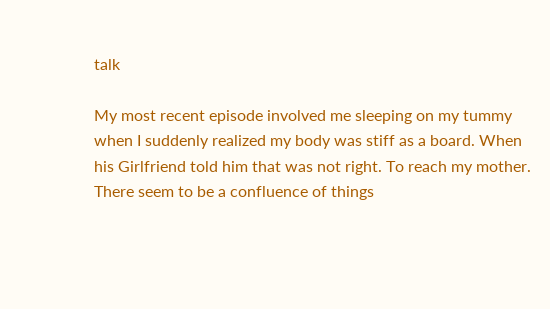talk

My most recent episode involved me sleeping on my tummy when I suddenly realized my body was stiff as a board. When his Girlfriend told him that was not right. To reach my mother. There seem to be a confluence of things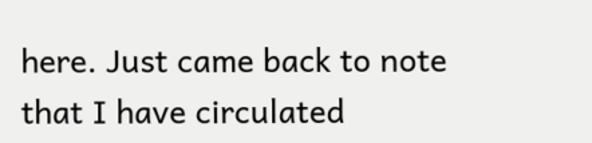here. Just came back to note that I have circulated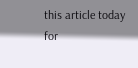this article today for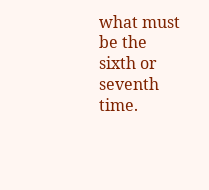what must be the sixth or seventh time.